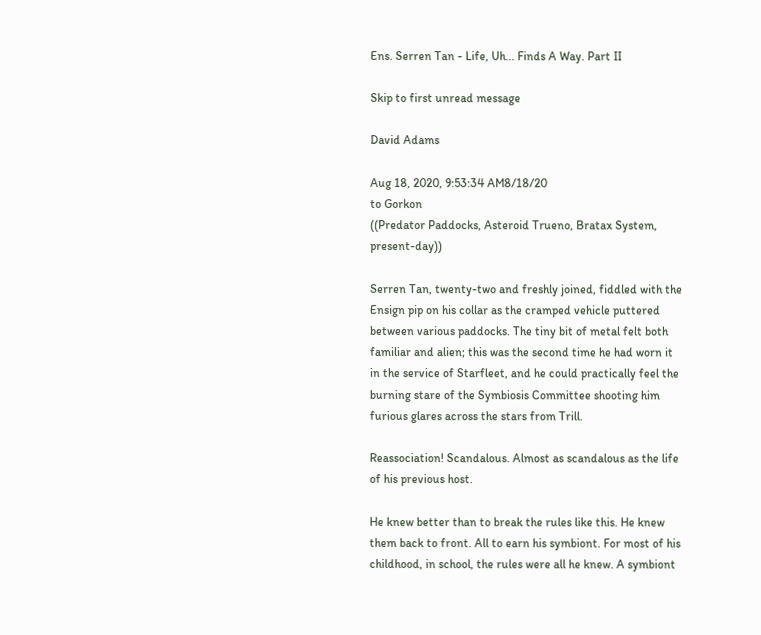Ens. Serren Tan - Life, Uh... Finds A Way. Part II

Skip to first unread message

David Adams

Aug 18, 2020, 9:53:34 AM8/18/20
to Gorkon
((Predator Paddocks, Asteroid Trueno, Bratax System, present-day))

Serren Tan, twenty-two and freshly joined, fiddled with the Ensign pip on his collar as the cramped vehicle puttered between various paddocks. The tiny bit of metal felt both familiar and alien; this was the second time he had worn it in the service of Starfleet, and he could practically feel the burning stare of the Symbiosis Committee shooting him furious glares across the stars from Trill.

Reassociation! Scandalous. Almost as scandalous as the life of his previous host.

He knew better than to break the rules like this. He knew them back to front. All to earn his symbiont. For most of his childhood, in school, the rules were all he knew. A symbiont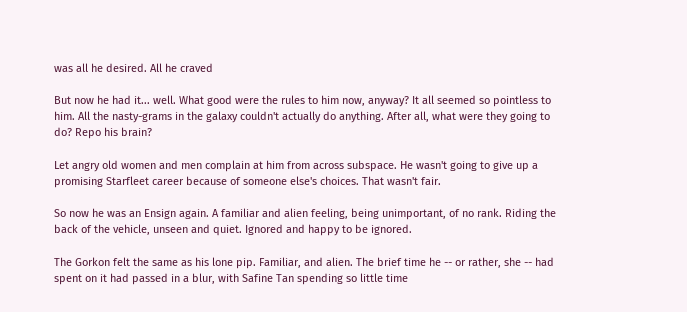was all he desired. All he craved

But now he had it... well. What good were the rules to him now, anyway? It all seemed so pointless to him. All the nasty-grams in the galaxy couldn't actually do anything. After all, what were they going to do? Repo his brain?

Let angry old women and men complain at him from across subspace. He wasn't going to give up a promising Starfleet career because of someone else's choices. That wasn't fair.

So now he was an Ensign again. A familiar and alien feeling, being unimportant, of no rank. Riding the back of the vehicle, unseen and quiet. Ignored and happy to be ignored.

The Gorkon felt the same as his lone pip. Familiar, and alien. The brief time he -- or rather, she -- had spent on it had passed in a blur, with Safine Tan spending so little time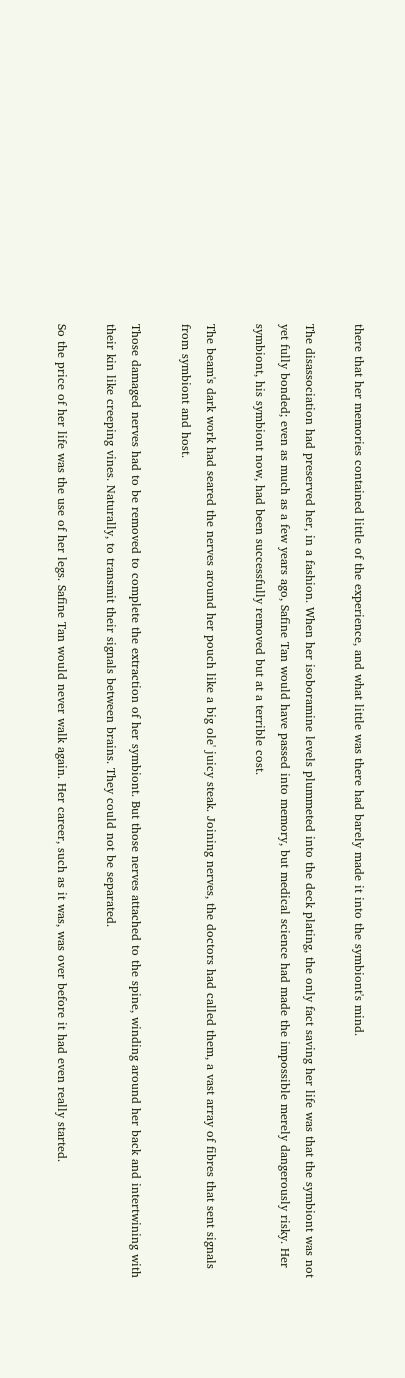there that her memories contained little of the experience, and what little was there had barely made it into the symbiont's mind.

The disassociation had preserved her, in a fashion. When her isoboramine levels plummeted into the deck plating, the only fact saving her life was that the symbiont was not yet fully bonded; even as much as a few years ago, Safine Tan would have passed into memory, but medical science had made the impossible merely dangerously risky. Her symbiont, his symbiont now, had been successfully removed but at a terrible cost.

The beam's dark work had seared the nerves around her pouch like a big ole' juicy steak. Joining nerves, the doctors had called them, a vast array of fibres that sent signals from symbiont and host.

Those damaged nerves had to be removed to complete the extraction of her symbiont. But those nerves attached to the spine, winding around her back and intertwining with their kin like creeping vines. Naturally, to transmit their signals between brains. They could not be separated.

So the price of her life was the use of her legs. Safine Tan would never walk again. Her career, such as it was, was over before it had even really started.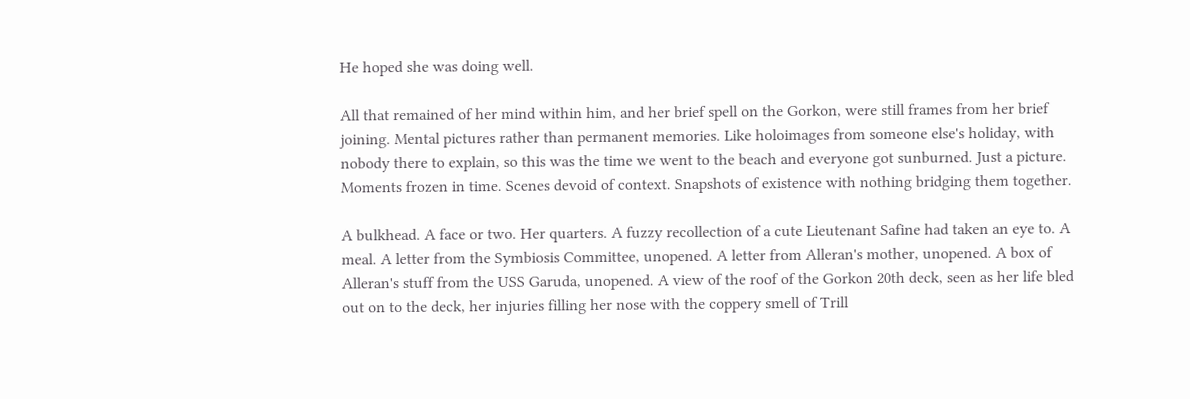He hoped she was doing well.

All that remained of her mind within him, and her brief spell on the Gorkon, were still frames from her brief joining. Mental pictures rather than permanent memories. Like holoimages from someone else's holiday, with nobody there to explain, so this was the time we went to the beach and everyone got sunburned. Just a picture. Moments frozen in time. Scenes devoid of context. Snapshots of existence with nothing bridging them together.

A bulkhead. A face or two. Her quarters. A fuzzy recollection of a cute Lieutenant Safine had taken an eye to. A meal. A letter from the Symbiosis Committee, unopened. A letter from Alleran's mother, unopened. A box of Alleran's stuff from the USS Garuda, unopened. A view of the roof of the Gorkon 20th deck, seen as her life bled out on to the deck, her injuries filling her nose with the coppery smell of Trill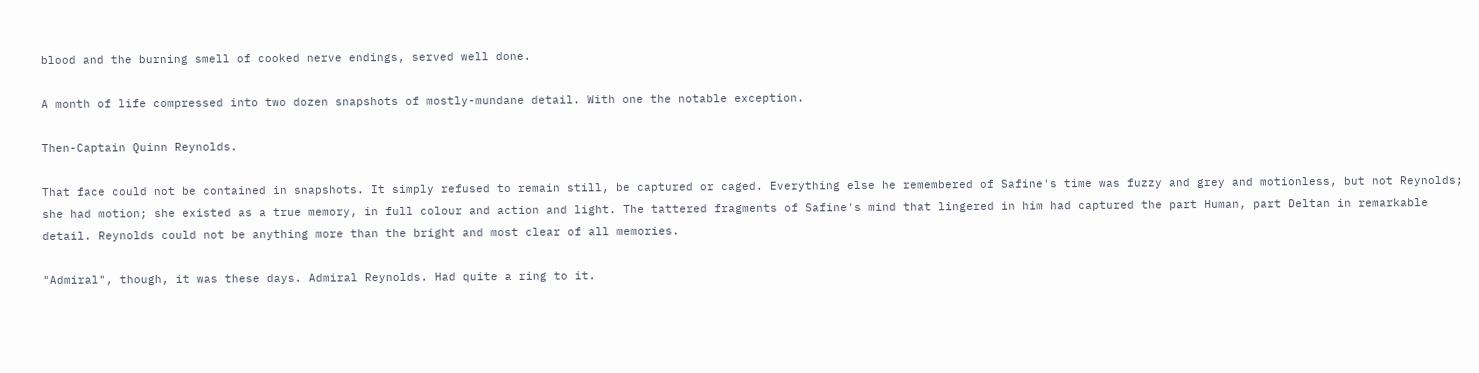blood and the burning smell of cooked nerve endings, served well done.

A month of life compressed into two dozen snapshots of mostly-mundane detail. With one the notable exception.

Then-Captain Quinn Reynolds.

That face could not be contained in snapshots. It simply refused to remain still, be captured or caged. Everything else he remembered of Safine's time was fuzzy and grey and motionless, but not Reynolds; she had motion; she existed as a true memory, in full colour and action and light. The tattered fragments of Safine's mind that lingered in him had captured the part Human, part Deltan in remarkable detail. Reynolds could not be anything more than the bright and most clear of all memories.

"Admiral", though, it was these days. Admiral Reynolds. Had quite a ring to it.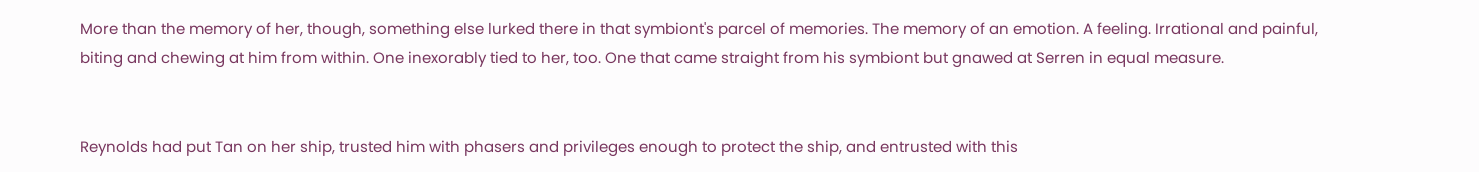More than the memory of her, though, something else lurked there in that symbiont's parcel of memories. The memory of an emotion. A feeling. Irrational and painful, biting and chewing at him from within. One inexorably tied to her, too. One that came straight from his symbiont but gnawed at Serren in equal measure.


Reynolds had put Tan on her ship, trusted him with phasers and privileges enough to protect the ship, and entrusted with this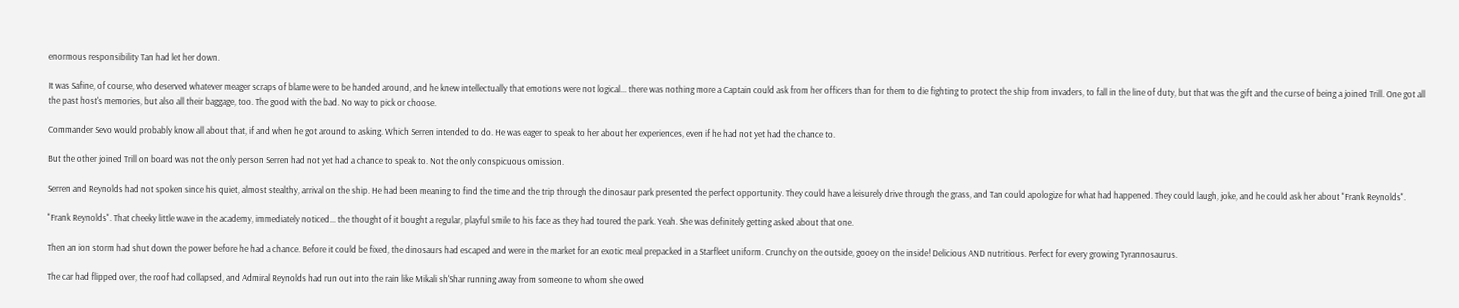enormous responsibility Tan had let her down.

It was Safine, of course, who deserved whatever meager scraps of blame were to be handed around, and he knew intellectually that emotions were not logical... there was nothing more a Captain could ask from her officers than for them to die fighting to protect the ship from invaders, to fall in the line of duty, but that was the gift and the curse of being a joined Trill. One got all the past host's memories, but also all their baggage, too. The good with the bad. No way to pick or choose.

Commander Sevo would probably know all about that, if and when he got around to asking. Which Serren intended to do. He was eager to speak to her about her experiences, even if he had not yet had the chance to.

But the other joined Trill on board was not the only person Serren had not yet had a chance to speak to. Not the only conspicuous omission.

Serren and Reynolds had not spoken since his quiet, almost stealthy, arrival on the ship. He had been meaning to find the time and the trip through the dinosaur park presented the perfect opportunity. They could have a leisurely drive through the grass, and Tan could apologize for what had happened. They could laugh, joke, and he could ask her about "Frank Reynolds".

"Frank Reynolds". That cheeky little wave in the academy, immediately noticed... the thought of it bought a regular, playful smile to his face as they had toured the park. Yeah. She was definitely getting asked about that one.

Then an ion storm had shut down the power before he had a chance. Before it could be fixed, the dinosaurs had escaped and were in the market for an exotic meal prepacked in a Starfleet uniform. Crunchy on the outside, gooey on the inside! Delicious AND nutritious. Perfect for every growing Tyrannosaurus.

The car had flipped over, the roof had collapsed, and Admiral Reynolds had run out into the rain like Mikali sh'Shar running away from someone to whom she owed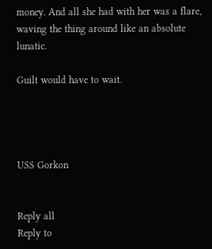money. And all she had with her was a flare, waving the thing around like an absolute lunatic.

Guilt would have to wait.




USS Gorkon


Reply all
Reply to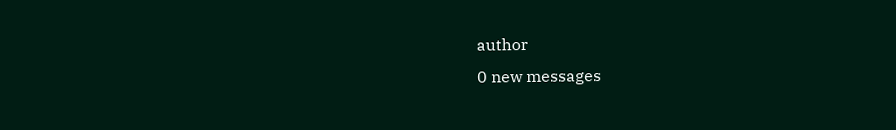author
0 new messages